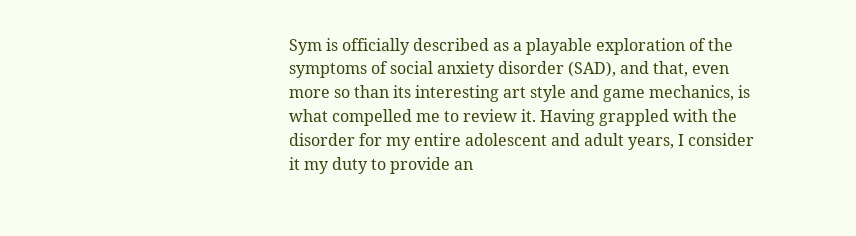Sym is officially described as a playable exploration of the symptoms of social anxiety disorder (SAD), and that, even more so than its interesting art style and game mechanics, is what compelled me to review it. Having grappled with the disorder for my entire adolescent and adult years, I consider it my duty to provide an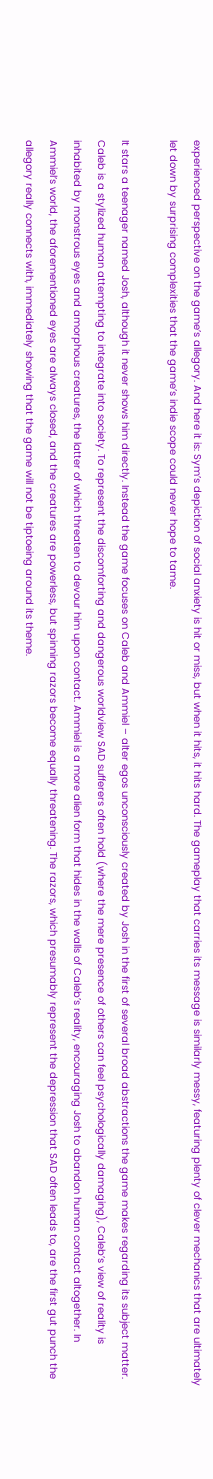experienced perspective on the game’s allegory. And here it is: Sym’s depiction of social anxiety is hit or miss, but when it hits, it hits hard. The gameplay that carries its message is similarly messy, featuring plenty of clever mechanics that are ultimately let down by surprising complexities that the game’s indie scope could never hope to tame.

It stars a teenager named Josh, although it never shows him directly. Instead the game focuses on Caleb and Ammiel – alter egos unconsciously created by Josh in the first of several broad abstractions the game makes regarding its subject matter. Caleb is a stylized human attempting to integrate into society. To represent the discomforting and dangerous worldview SAD sufferers often hold (where the mere presence of others can feel psychologically damaging), Caleb’s view of reality is inhabited by monstrous eyes and amorphous creatures, the latter of which threaten to devour him upon contact. Ammiel is a more alien form that hides in the walls of Caleb’s reality, encouraging Josh to abandon human contact altogether. In Ammiel’s world, the aforementioned eyes are always closed, and the creatures are powerless, but spinning razors become equally threatening. The razors, which presumably represent the depression that SAD often leads to, are the first gut punch the allegory really connects with, immediately showing that the game will not be tiptoeing around its theme.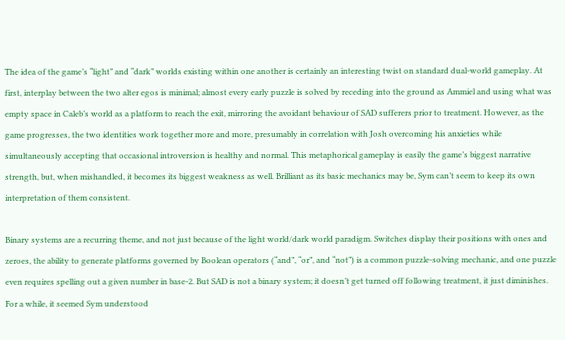The idea of the game’s “light” and “dark” worlds existing within one another is certainly an interesting twist on standard dual-world gameplay. At first, interplay between the two alter egos is minimal; almost every early puzzle is solved by receding into the ground as Ammiel and using what was empty space in Caleb’s world as a platform to reach the exit, mirroring the avoidant behaviour of SAD sufferers prior to treatment. However, as the game progresses, the two identities work together more and more, presumably in correlation with Josh overcoming his anxieties while simultaneously accepting that occasional introversion is healthy and normal. This metaphorical gameplay is easily the game’s biggest narrative strength, but, when mishandled, it becomes its biggest weakness as well. Brilliant as its basic mechanics may be, Sym can’t seem to keep its own interpretation of them consistent.

Binary systems are a recurring theme, and not just because of the light world/dark world paradigm. Switches display their positions with ones and zeroes, the ability to generate platforms governed by Boolean operators (“and”, “or”, and “not”) is a common puzzle-solving mechanic, and one puzzle even requires spelling out a given number in base-2. But SAD is not a binary system; it doesn’t get turned off following treatment, it just diminishes. For a while, it seemed Sym understood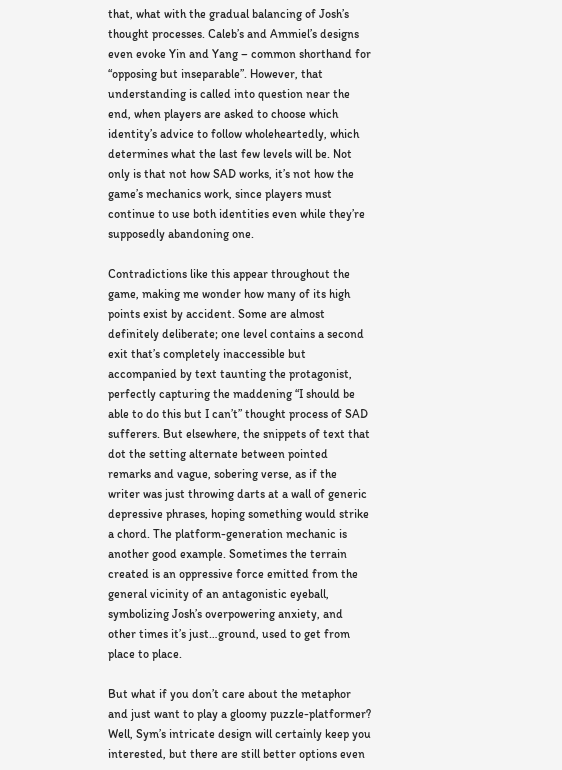that, what with the gradual balancing of Josh’s thought processes. Caleb’s and Ammiel’s designs even evoke Yin and Yang – common shorthand for “opposing but inseparable”. However, that understanding is called into question near the end, when players are asked to choose which identity’s advice to follow wholeheartedly, which determines what the last few levels will be. Not only is that not how SAD works, it’s not how the game’s mechanics work, since players must continue to use both identities even while they’re supposedly abandoning one.

Contradictions like this appear throughout the game, making me wonder how many of its high points exist by accident. Some are almost definitely deliberate; one level contains a second exit that’s completely inaccessible but accompanied by text taunting the protagonist, perfectly capturing the maddening “I should be able to do this but I can’t” thought process of SAD sufferers. But elsewhere, the snippets of text that dot the setting alternate between pointed remarks and vague, sobering verse, as if the writer was just throwing darts at a wall of generic depressive phrases, hoping something would strike a chord. The platform-generation mechanic is another good example. Sometimes the terrain created is an oppressive force emitted from the general vicinity of an antagonistic eyeball, symbolizing Josh’s overpowering anxiety, and other times it’s just…ground, used to get from place to place.

But what if you don’t care about the metaphor and just want to play a gloomy puzzle-platformer? Well, Sym’s intricate design will certainly keep you interested, but there are still better options even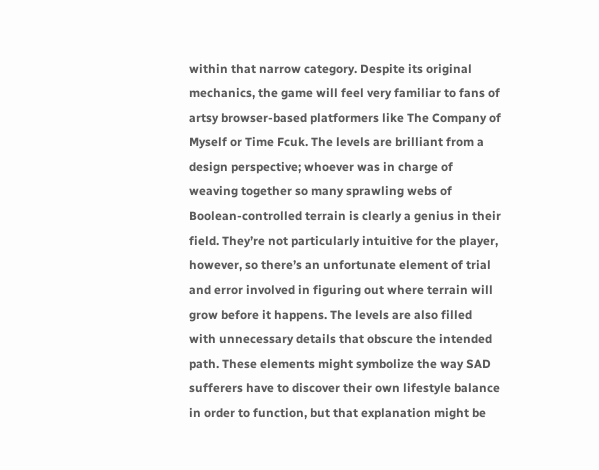within that narrow category. Despite its original mechanics, the game will feel very familiar to fans of artsy browser-based platformers like The Company of Myself or Time Fcuk. The levels are brilliant from a design perspective; whoever was in charge of weaving together so many sprawling webs of Boolean-controlled terrain is clearly a genius in their field. They’re not particularly intuitive for the player, however, so there’s an unfortunate element of trial and error involved in figuring out where terrain will grow before it happens. The levels are also filled with unnecessary details that obscure the intended path. These elements might symbolize the way SAD sufferers have to discover their own lifestyle balance in order to function, but that explanation might be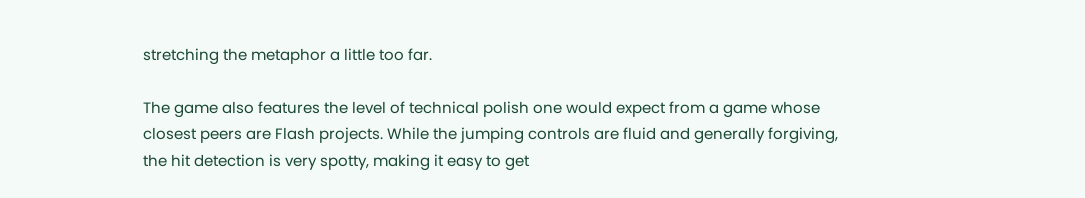stretching the metaphor a little too far.

The game also features the level of technical polish one would expect from a game whose closest peers are Flash projects. While the jumping controls are fluid and generally forgiving, the hit detection is very spotty, making it easy to get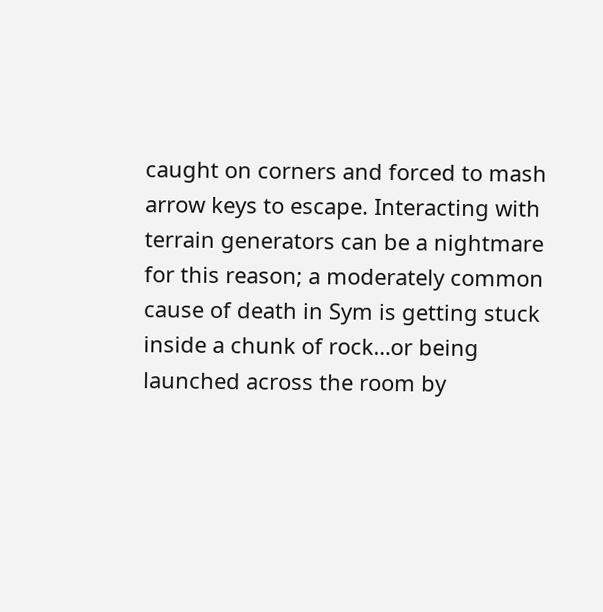caught on corners and forced to mash arrow keys to escape. Interacting with terrain generators can be a nightmare for this reason; a moderately common cause of death in Sym is getting stuck inside a chunk of rock…or being launched across the room by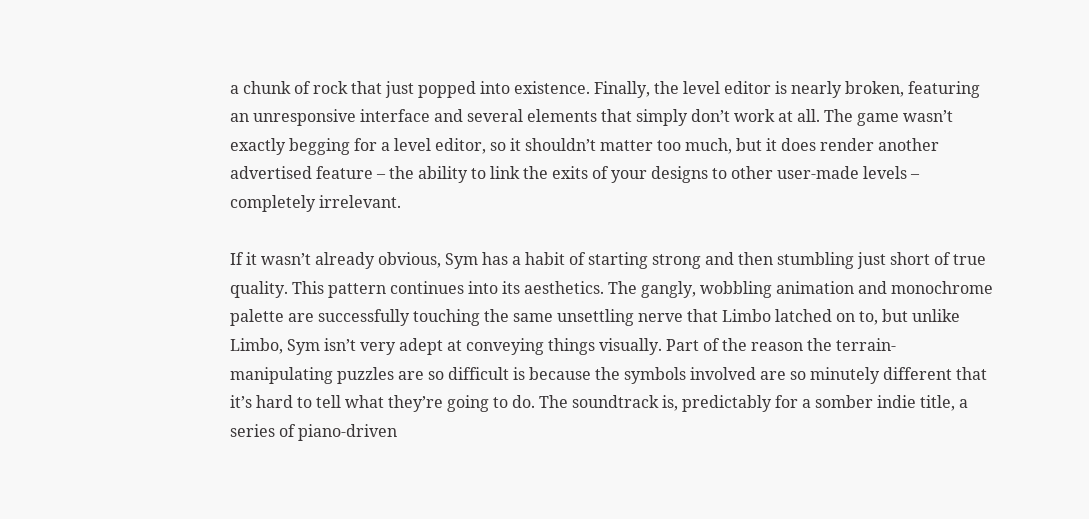a chunk of rock that just popped into existence. Finally, the level editor is nearly broken, featuring an unresponsive interface and several elements that simply don’t work at all. The game wasn’t exactly begging for a level editor, so it shouldn’t matter too much, but it does render another advertised feature – the ability to link the exits of your designs to other user-made levels – completely irrelevant.

If it wasn’t already obvious, Sym has a habit of starting strong and then stumbling just short of true quality. This pattern continues into its aesthetics. The gangly, wobbling animation and monochrome palette are successfully touching the same unsettling nerve that Limbo latched on to, but unlike Limbo, Sym isn’t very adept at conveying things visually. Part of the reason the terrain-manipulating puzzles are so difficult is because the symbols involved are so minutely different that it’s hard to tell what they’re going to do. The soundtrack is, predictably for a somber indie title, a series of piano-driven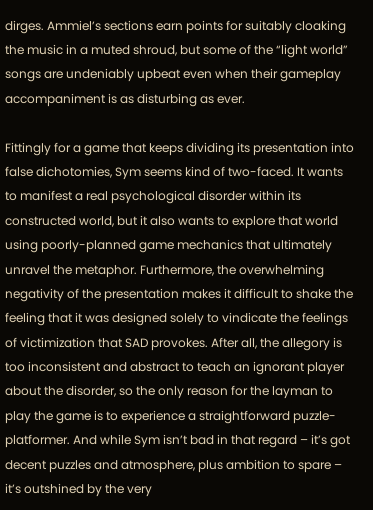dirges. Ammiel’s sections earn points for suitably cloaking the music in a muted shroud, but some of the “light world” songs are undeniably upbeat even when their gameplay accompaniment is as disturbing as ever.

Fittingly for a game that keeps dividing its presentation into false dichotomies, Sym seems kind of two-faced. It wants to manifest a real psychological disorder within its constructed world, but it also wants to explore that world using poorly-planned game mechanics that ultimately unravel the metaphor. Furthermore, the overwhelming negativity of the presentation makes it difficult to shake the feeling that it was designed solely to vindicate the feelings of victimization that SAD provokes. After all, the allegory is too inconsistent and abstract to teach an ignorant player about the disorder, so the only reason for the layman to play the game is to experience a straightforward puzzle-platformer. And while Sym isn’t bad in that regard – it’s got decent puzzles and atmosphere, plus ambition to spare – it’s outshined by the very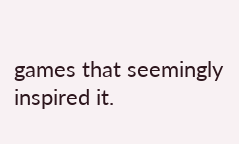games that seemingly inspired it.